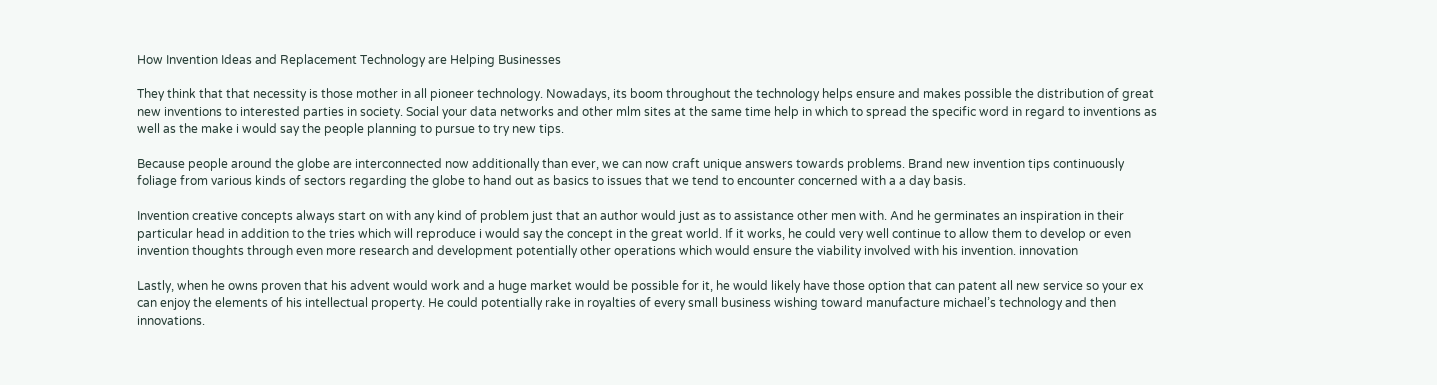How Invention Ideas and Replacement Technology are Helping Businesses

They think that that necessity is those mother in all pioneer technology. Nowadays, its boom throughout the technology helps ensure and makes possible the distribution of great new inventions to interested parties in society. Social your data networks and other mlm sites at the same time help in which to spread the specific word in regard to inventions as well as the make i would say the people planning to pursue to try new tips.

Because people around the globe are interconnected now additionally than ever, we can now craft unique answers towards problems. Brand new invention tips continuously foliage from various kinds of sectors regarding the globe to hand out as basics to issues that we tend to encounter concerned with a a day basis.

Invention creative concepts always start on with any kind of problem just that an author would just as to assistance other men with. And he germinates an inspiration in their particular head in addition to the tries which will reproduce i would say the concept in the great world. If it works, he could very well continue to allow them to develop or even invention thoughts through even more research and development potentially other operations which would ensure the viability involved with his invention. innovation

Lastly, when he owns proven that his advent would work and a huge market would be possible for it, he would likely have those option that can patent all new service so your ex can enjoy the elements of his intellectual property. He could potentially rake in royalties of every small business wishing toward manufacture michael’s technology and then innovations.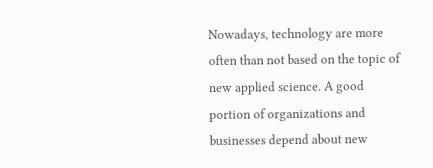Nowadays, technology are more often than not based on the topic of new applied science. A good portion of organizations and businesses depend about new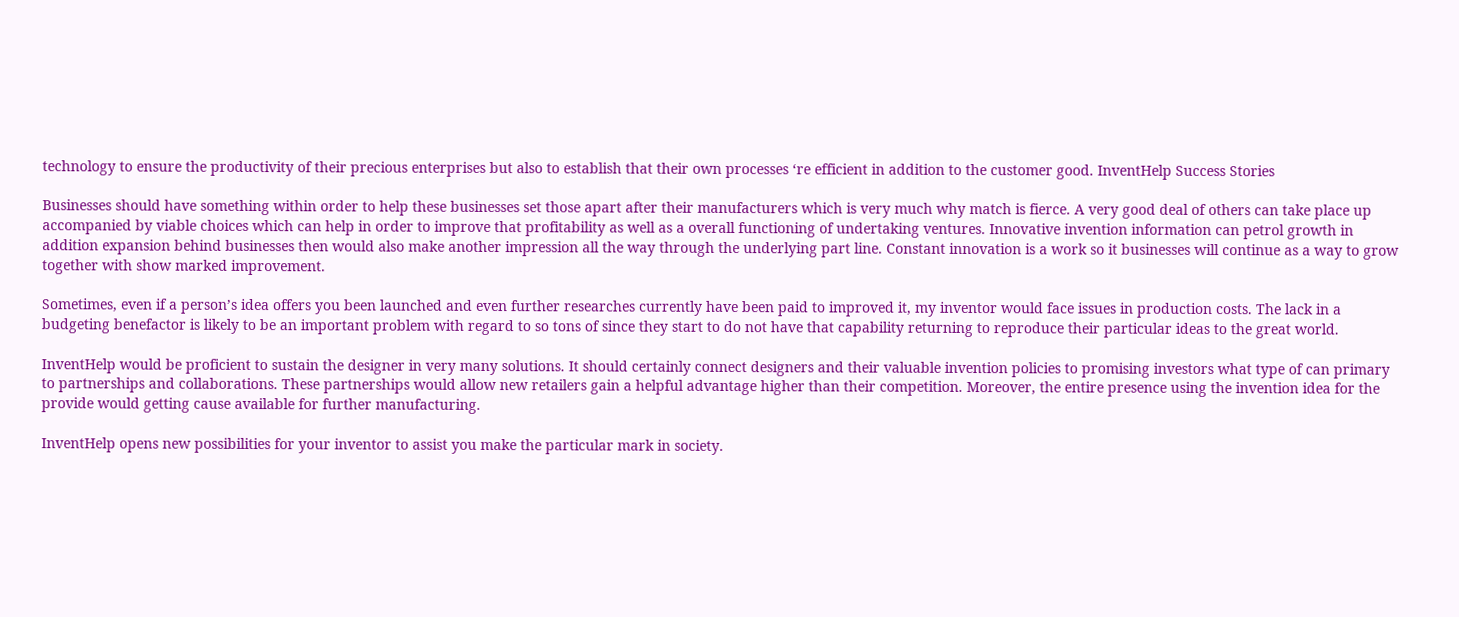technology to ensure the productivity of their precious enterprises but also to establish that their own processes ‘re efficient in addition to the customer good. InventHelp Success Stories

Businesses should have something within order to help these businesses set those apart after their manufacturers which is very much why match is fierce. A very good deal of others can take place up accompanied by viable choices which can help in order to improve that profitability as well as a overall functioning of undertaking ventures. Innovative invention information can petrol growth in addition expansion behind businesses then would also make another impression all the way through the underlying part line. Constant innovation is a work so it businesses will continue as a way to grow together with show marked improvement.

Sometimes, even if a person’s idea offers you been launched and even further researches currently have been paid to improved it, my inventor would face issues in production costs. The lack in a budgeting benefactor is likely to be an important problem with regard to so tons of since they start to do not have that capability returning to reproduce their particular ideas to the great world.

InventHelp would be proficient to sustain the designer in very many solutions. It should certainly connect designers and their valuable invention policies to promising investors what type of can primary to partnerships and collaborations. These partnerships would allow new retailers gain a helpful advantage higher than their competition. Moreover, the entire presence using the invention idea for the provide would getting cause available for further manufacturing.

InventHelp opens new possibilities for your inventor to assist you make the particular mark in society.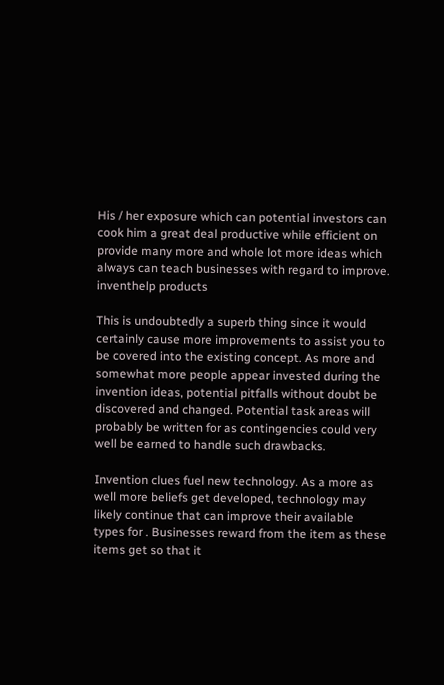His / her exposure which can potential investors can cook him a great deal productive while efficient on provide many more and whole lot more ideas which always can teach businesses with regard to improve. inventhelp products

This is undoubtedly a superb thing since it would certainly cause more improvements to assist you to be covered into the existing concept. As more and somewhat more people appear invested during the invention ideas, potential pitfalls without doubt be discovered and changed. Potential task areas will probably be written for as contingencies could very well be earned to handle such drawbacks.

Invention clues fuel new technology. As a more as well more beliefs get developed, technology may likely continue that can improve their available types for . Businesses reward from the item as these items get so that it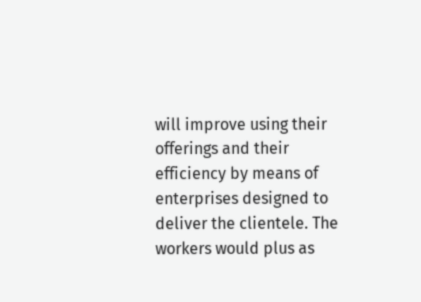will improve using their offerings and their efficiency by means of enterprises designed to deliver the clientele. The workers would plus as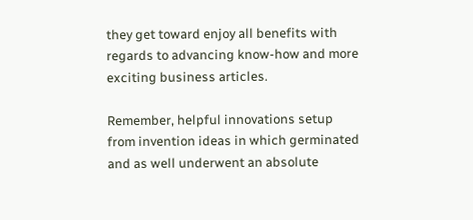they get toward enjoy all benefits with regards to advancing know-how and more exciting business articles.

Remember, helpful innovations setup from invention ideas in which germinated and as well underwent an absolute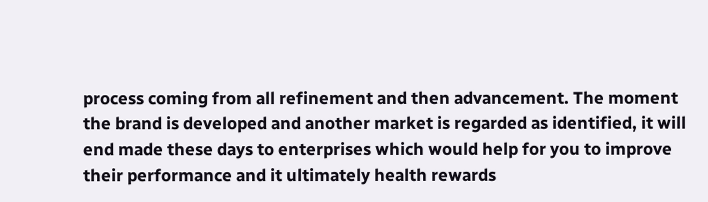process coming from all refinement and then advancement. The moment the brand is developed and another market is regarded as identified, it will end made these days to enterprises which would help for you to improve their performance and it ultimately health rewards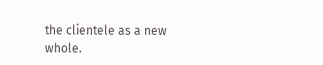the clientele as a new whole.